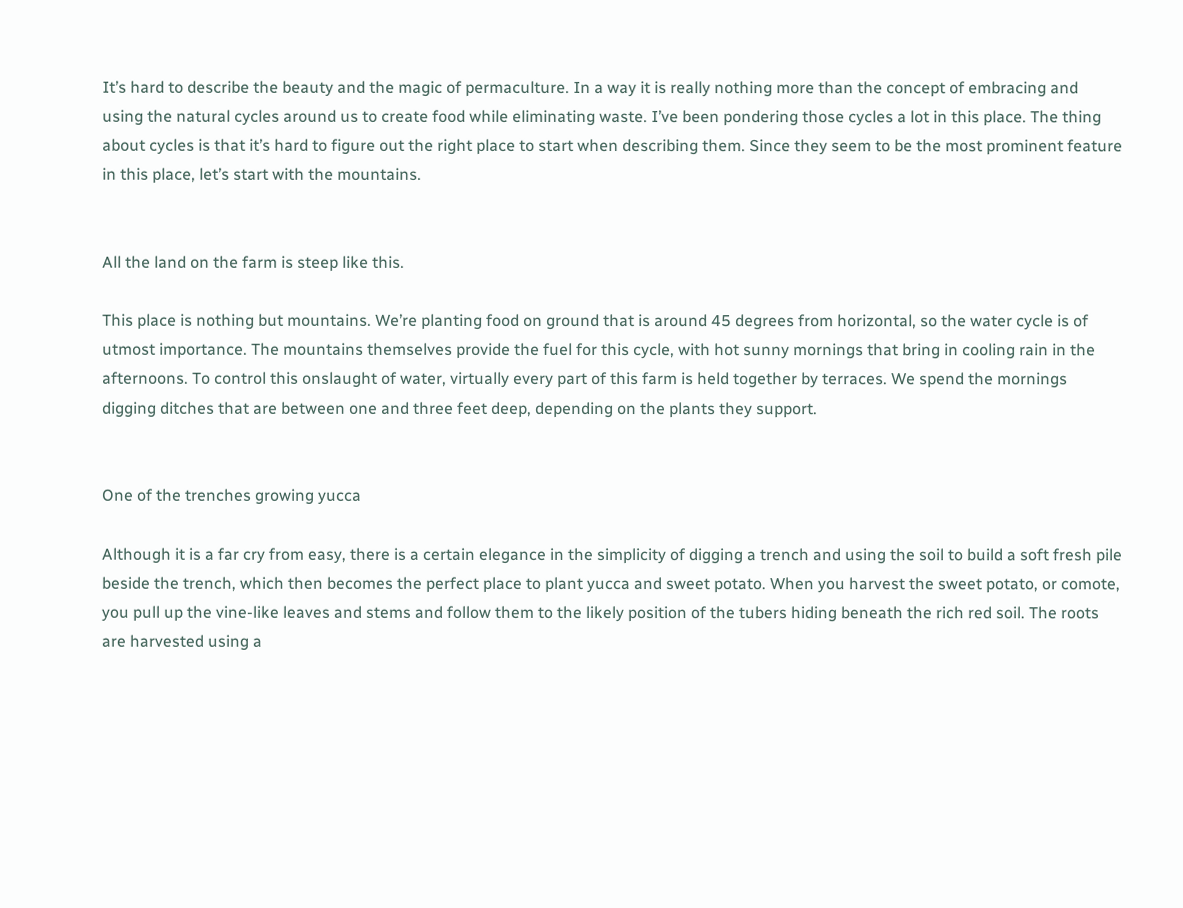It’s hard to describe the beauty and the magic of permaculture. In a way it is really nothing more than the concept of embracing and using the natural cycles around us to create food while eliminating waste. I’ve been pondering those cycles a lot in this place. The thing about cycles is that it’s hard to figure out the right place to start when describing them. Since they seem to be the most prominent feature in this place, let’s start with the mountains.


All the land on the farm is steep like this.

This place is nothing but mountains. We’re planting food on ground that is around 45 degrees from horizontal, so the water cycle is of utmost importance. The mountains themselves provide the fuel for this cycle, with hot sunny mornings that bring in cooling rain in the afternoons. To control this onslaught of water, virtually every part of this farm is held together by terraces. We spend the mornings digging ditches that are between one and three feet deep, depending on the plants they support.


One of the trenches growing yucca

Although it is a far cry from easy, there is a certain elegance in the simplicity of digging a trench and using the soil to build a soft fresh pile beside the trench, which then becomes the perfect place to plant yucca and sweet potato. When you harvest the sweet potato, or comote, you pull up the vine-like leaves and stems and follow them to the likely position of the tubers hiding beneath the rich red soil. The roots are harvested using a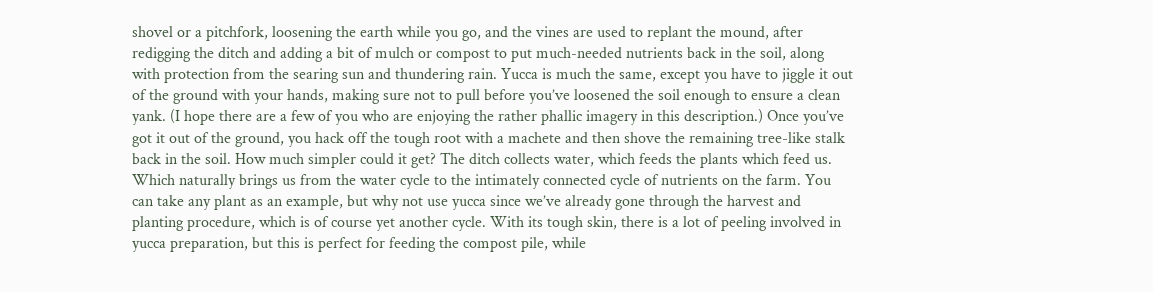shovel or a pitchfork, loosening the earth while you go, and the vines are used to replant the mound, after redigging the ditch and adding a bit of mulch or compost to put much-needed nutrients back in the soil, along with protection from the searing sun and thundering rain. Yucca is much the same, except you have to jiggle it out of the ground with your hands, making sure not to pull before you’ve loosened the soil enough to ensure a clean yank. (I hope there are a few of you who are enjoying the rather phallic imagery in this description.) Once you’ve got it out of the ground, you hack off the tough root with a machete and then shove the remaining tree-like stalk back in the soil. How much simpler could it get? The ditch collects water, which feeds the plants which feed us. Which naturally brings us from the water cycle to the intimately connected cycle of nutrients on the farm. You can take any plant as an example, but why not use yucca since we’ve already gone through the harvest and planting procedure, which is of course yet another cycle. With its tough skin, there is a lot of peeling involved in yucca preparation, but this is perfect for feeding the compost pile, while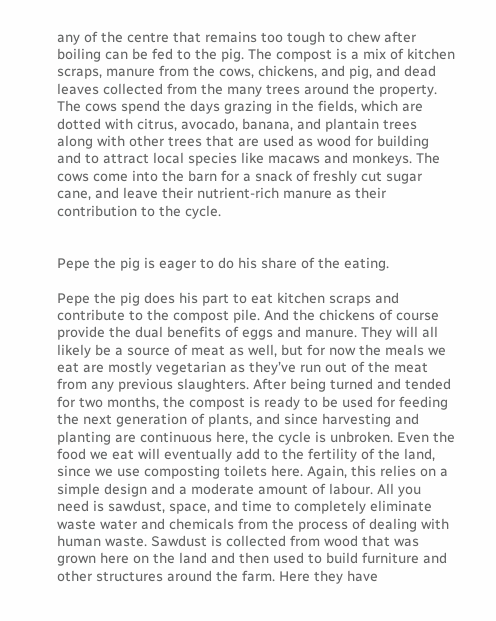any of the centre that remains too tough to chew after boiling can be fed to the pig. The compost is a mix of kitchen scraps, manure from the cows, chickens, and pig, and dead leaves collected from the many trees around the property. The cows spend the days grazing in the fields, which are dotted with citrus, avocado, banana, and plantain trees along with other trees that are used as wood for building and to attract local species like macaws and monkeys. The cows come into the barn for a snack of freshly cut sugar cane, and leave their nutrient-rich manure as their contribution to the cycle.


Pepe the pig is eager to do his share of the eating.

Pepe the pig does his part to eat kitchen scraps and contribute to the compost pile. And the chickens of course provide the dual benefits of eggs and manure. They will all likely be a source of meat as well, but for now the meals we eat are mostly vegetarian as they’ve run out of the meat from any previous slaughters. After being turned and tended for two months, the compost is ready to be used for feeding the next generation of plants, and since harvesting and planting are continuous here, the cycle is unbroken. Even the food we eat will eventually add to the fertility of the land, since we use composting toilets here. Again, this relies on a simple design and a moderate amount of labour. All you need is sawdust, space, and time to completely eliminate waste water and chemicals from the process of dealing with human waste. Sawdust is collected from wood that was grown here on the land and then used to build furniture and other structures around the farm. Here they have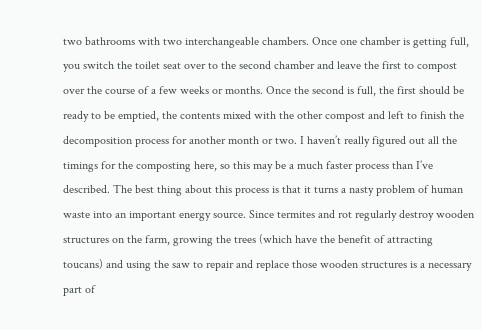two bathrooms with two interchangeable chambers. Once one chamber is getting full, you switch the toilet seat over to the second chamber and leave the first to compost over the course of a few weeks or months. Once the second is full, the first should be ready to be emptied, the contents mixed with the other compost and left to finish the decomposition process for another month or two. I haven’t really figured out all the timings for the composting here, so this may be a much faster process than I’ve described. The best thing about this process is that it turns a nasty problem of human waste into an important energy source. Since termites and rot regularly destroy wooden structures on the farm, growing the trees (which have the benefit of attracting toucans) and using the saw to repair and replace those wooden structures is a necessary part of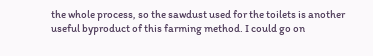the whole process, so the sawdust used for the toilets is another useful byproduct of this farming method. I could go on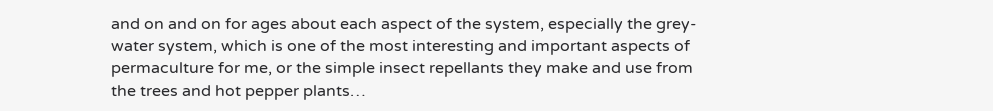and on and on for ages about each aspect of the system, especially the grey-water system, which is one of the most interesting and important aspects of permaculture for me, or the simple insect repellants they make and use from the trees and hot pepper plants…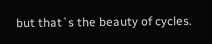but that`s the beauty of cycles.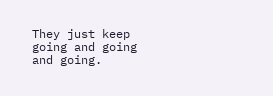They just keep going and going and going.